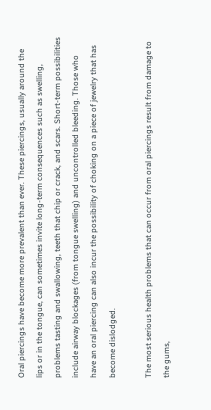Oral piercings have become more prevalent than ever. These piercings, usually around the lips or in the tongue, can sometimes invite long-term consequences such as swelling, problems tasting and swallowing, teeth that chip or crack, and scars. Short-term possibilities include airway blockages (from tongue swelling) and uncontrolled bleeding. Those who have an oral piercing can also incur the possibility of choking on a piece of jewelry that has become dislodged.

The most serious health problems that can occur from oral piercings result from damage to the gums,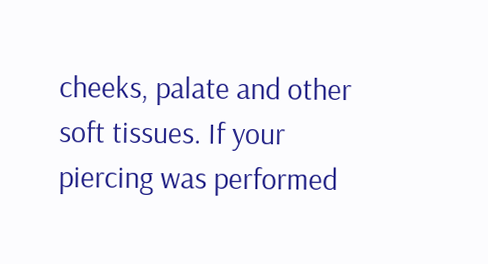cheeks, palate and other soft tissues. If your piercing was performed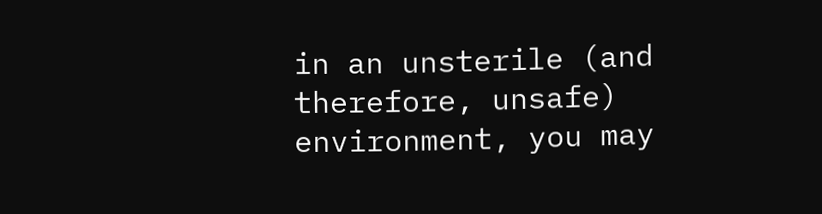in an unsterile (and therefore, unsafe) environment, you may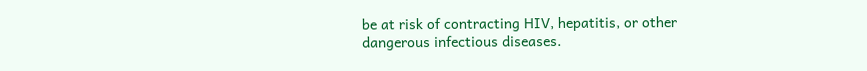be at risk of contracting HIV, hepatitis, or other dangerous infectious diseases.